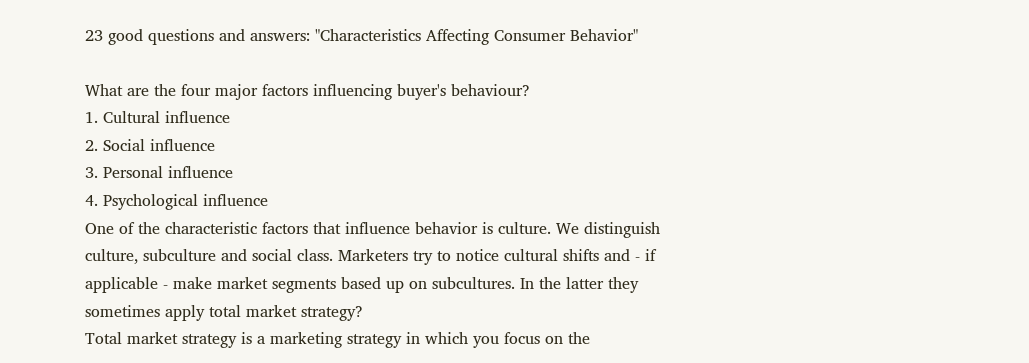23 good questions and answers: "Characteristics Affecting Consumer Behavior"

What are the four major factors influencing buyer's behaviour?
1. Cultural influence
2. Social influence
3. Personal influence
4. Psychological influence
One of the characteristic factors that influence behavior is culture. We distinguish culture, subculture and social class. Marketers try to notice cultural shifts and - if applicable - make market segments based up on subcultures. In the latter they sometimes apply total market strategy?
Total market strategy is a marketing strategy in which you focus on the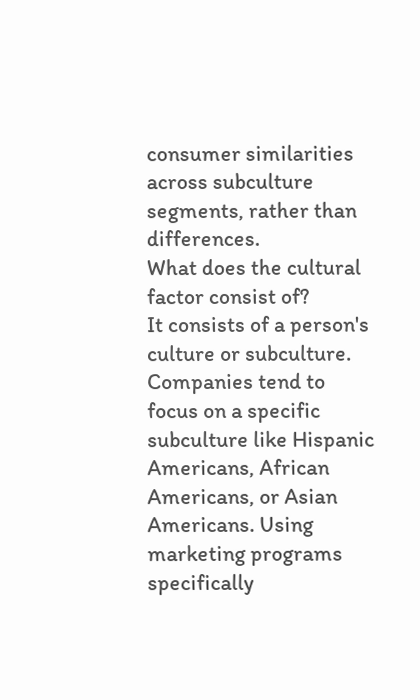consumer similarities across subculture segments, rather than differences.
What does the cultural factor consist of?
It consists of a person's culture or subculture. Companies tend to focus on a specific subculture like Hispanic Americans, African Americans, or Asian Americans. Using marketing programs specifically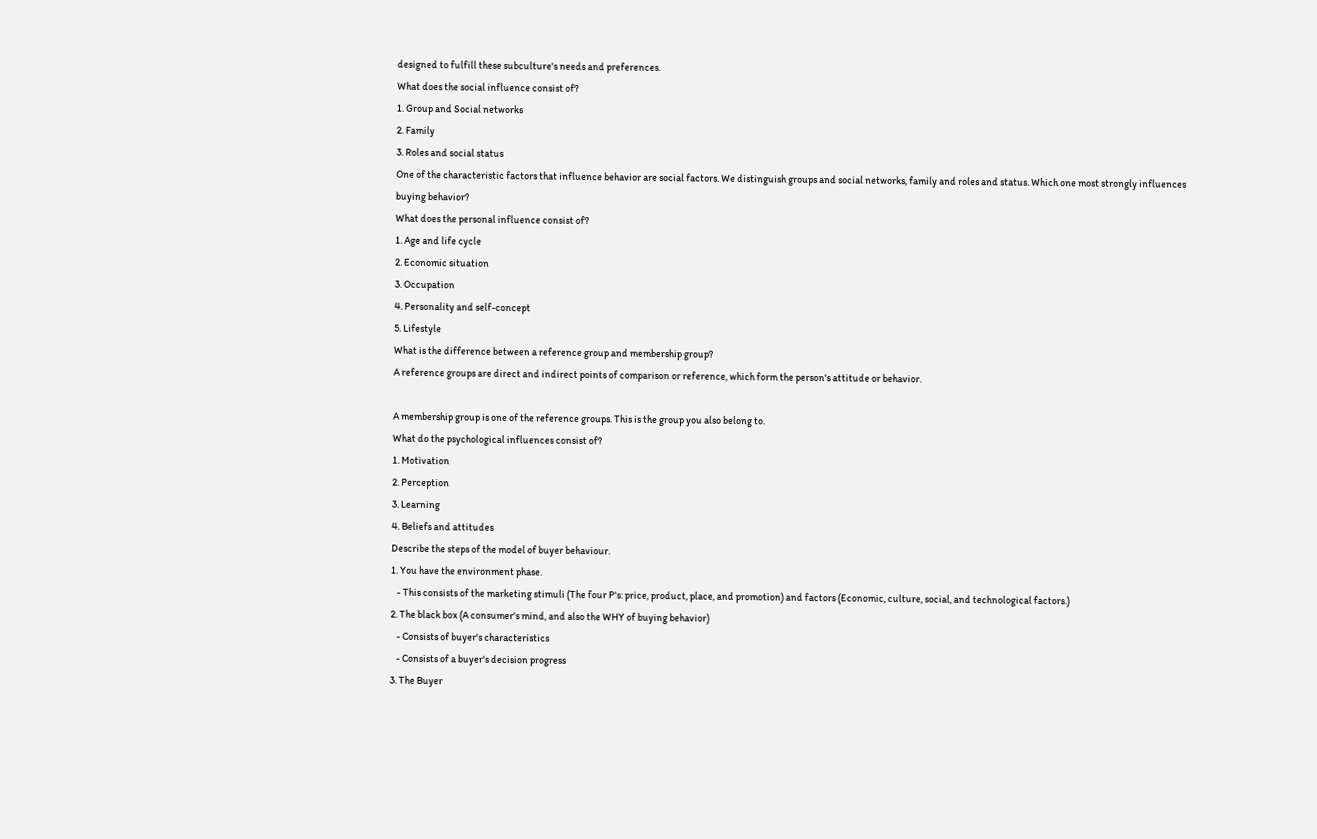designed to fulfill these subculture's needs and preferences.
What does the social influence consist of?
1. Group and Social networks
2. Family
3. Roles and social status
One of the characteristic factors that influence behavior are social factors. We distinguish groups and social networks, family and roles and status. Which one most strongly influences buying behavior?
What does the personal influence consist of?
1. Age and life cycle
2. Economic situation
3. Occupation
4. Personality and self-concept
5. Lifestyle
What is the difference between a reference group and membership group?
A reference groups are direct and indirect points of comparison or reference, which form the person's attitude or behavior.

A membership group is one of the reference groups. This is the group you also belong to.
What do the psychological influences consist of?
1. Motivation
2. Perception
3. Learning
4. Beliefs and attitudes
Describe the steps of the model of buyer behaviour.
1. You have the environment phase.
   - This consists of the marketing stimuli (The four P's: price, product, place, and promotion) and factors (Economic, culture, social, and technological factors.)
2. The black box (A consumer's mind, and also the WHY of buying behavior)
   - Consists of buyer's characteristics
   - Consists of a buyer's decision progress
3. The Buyer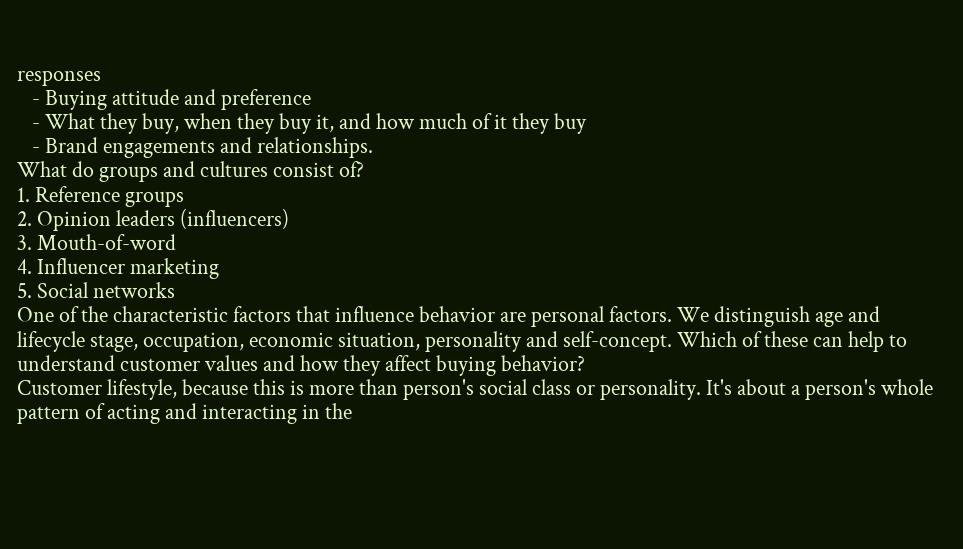responses
   - Buying attitude and preference
   - What they buy, when they buy it, and how much of it they buy
   - Brand engagements and relationships.
What do groups and cultures consist of?
1. Reference groups
2. Opinion leaders (influencers)
3. Mouth-of-word
4. Influencer marketing
5. Social networks
One of the characteristic factors that influence behavior are personal factors. We distinguish age and lifecycle stage, occupation, economic situation, personality and self-concept. Which of these can help to understand customer values and how they affect buying behavior?
Customer lifestyle, because this is more than person's social class or personality. It's about a person's whole pattern of acting and interacting in the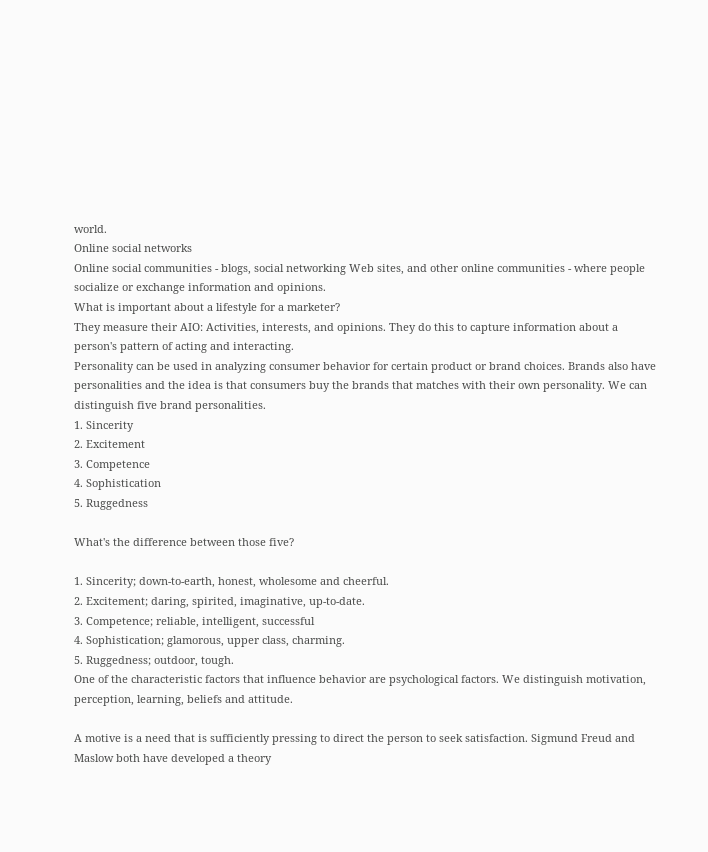world.
Online social networks
Online social communities - blogs, social networking Web sites, and other online communities - where people socialize or exchange information and opinions.
What is important about a lifestyle for a marketer?
They measure their AIO: Activities, interests, and opinions. They do this to capture information about a person's pattern of acting and interacting.
Personality can be used in analyzing consumer behavior for certain product or brand choices. Brands also have personalities and the idea is that consumers buy the brands that matches with their own personality. We can distinguish five brand personalities.
1. Sincerity
2. Excitement
3. Competence
4. Sophistication
5. Ruggedness

What's the difference between those five?

1. Sincerity; down-to-earth, honest, wholesome and cheerful.
2. Excitement; daring, spirited, imaginative, up-to-date.
3. Competence; reliable, intelligent, successful
4. Sophistication; glamorous, upper class, charming.
5. Ruggedness; outdoor, tough.
One of the characteristic factors that influence behavior are psychological factors. We distinguish motivation, perception, learning, beliefs and attitude.

A motive is a need that is sufficiently pressing to direct the person to seek satisfaction. Sigmund Freud and Maslow both have developed a theory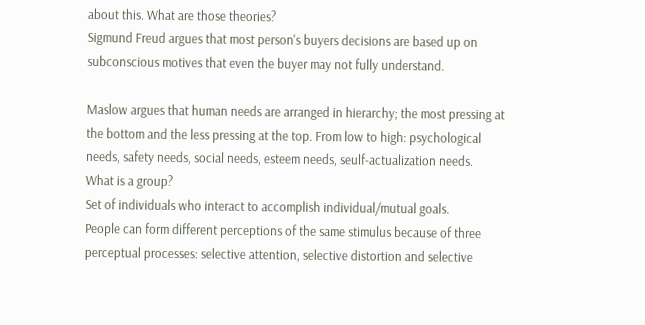about this. What are those theories?
Sigmund Freud argues that most person's buyers decisions are based up on subconscious motives that even the buyer may not fully understand.

Maslow argues that human needs are arranged in hierarchy; the most pressing at the bottom and the less pressing at the top. From low to high: psychological needs, safety needs, social needs, esteem needs, seulf-actualization needs.
What is a group?
Set of individuals who interact to accomplish individual/mutual goals.
People can form different perceptions of the same stimulus because of three perceptual processes: selective attention, selective distortion and selective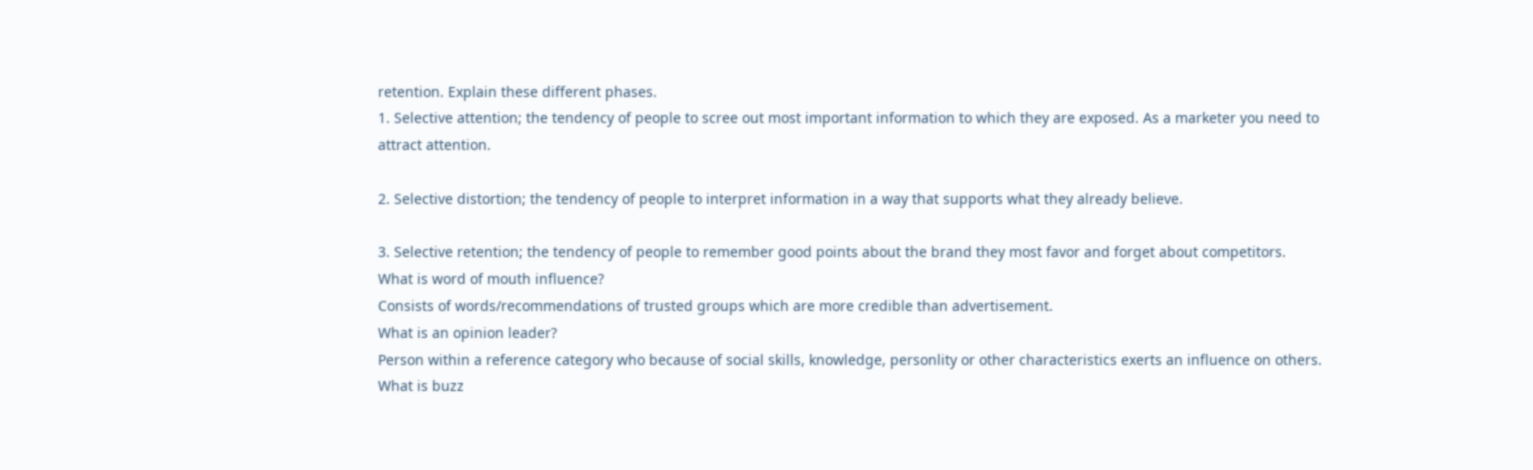retention. Explain these different phases.
1. Selective attention; the tendency of people to scree out most important information to which they are exposed. As a marketer you need to attract attention.

2. Selective distortion; the tendency of people to interpret information in a way that supports what they already believe.

3. Selective retention; the tendency of people to remember good points about the brand they most favor and forget about competitors.
What is word of mouth influence?
Consists of words/recommendations of trusted groups which are more credible than advertisement.
What is an opinion leader?
Person within a reference category who because of social skills, knowledge, personlity or other characteristics exerts an influence on others.
What is buzz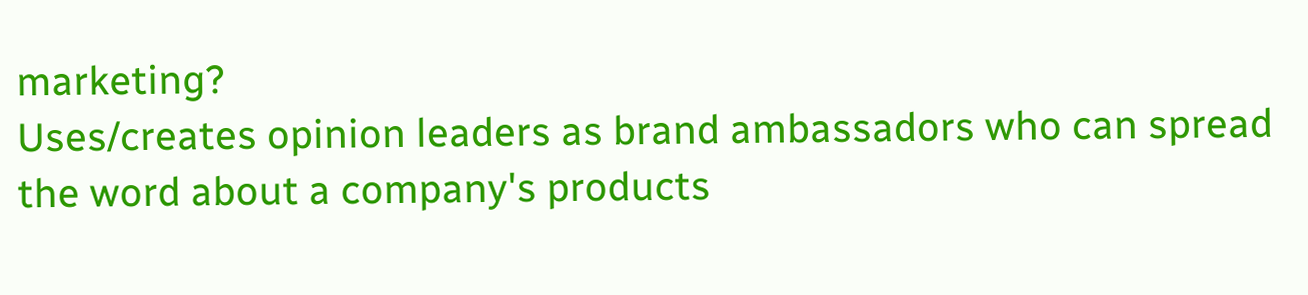marketing?
Uses/creates opinion leaders as brand ambassadors who can spread the word about a company's products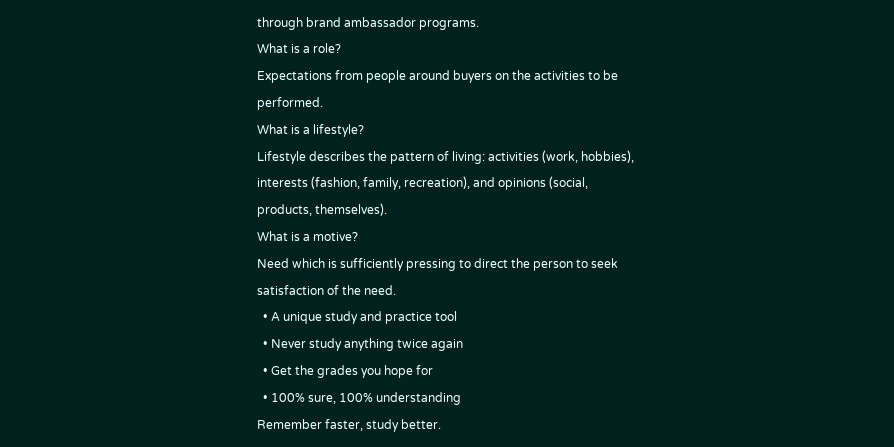through brand ambassador programs.
What is a role?
Expectations from people around buyers on the activities to be performed.
What is a lifestyle?
Lifestyle describes the pattern of living: activities (work, hobbies), interests (fashion, family, recreation), and opinions (social, products, themselves).
What is a motive?
Need which is sufficiently pressing to direct the person to seek satisfaction of the need.
  • A unique study and practice tool
  • Never study anything twice again
  • Get the grades you hope for
  • 100% sure, 100% understanding
Remember faster, study better.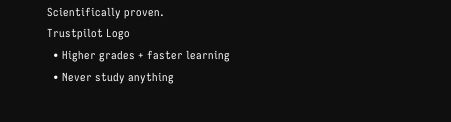Scientifically proven.
Trustpilot Logo
  • Higher grades + faster learning
  • Never study anything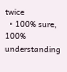twice
  • 100% sure, 100% understanding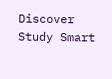Discover Study Smart